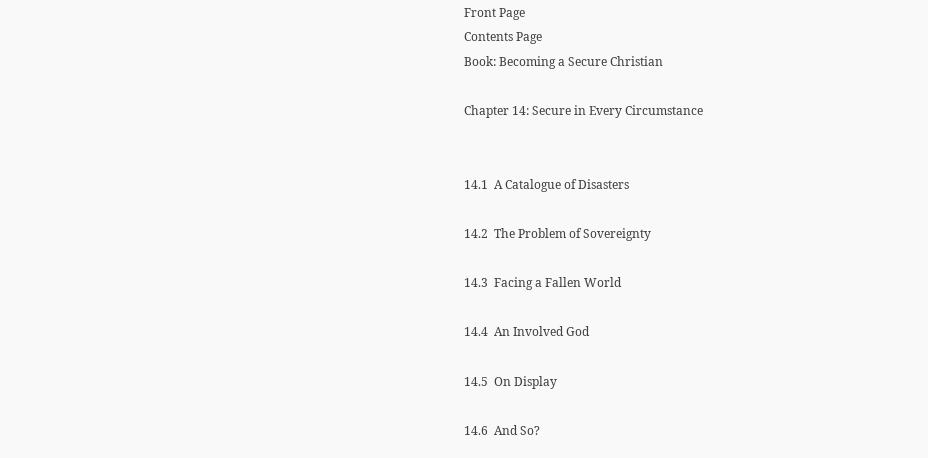Front Page
Contents Page
Book: Becoming a Secure Christian

Chapter 14: Secure in Every Circumstance


14.1  A Catalogue of Disasters

14.2  The Problem of Sovereignty

14.3  Facing a Fallen World

14.4  An Involved God

14.5  On Display

14.6  And So?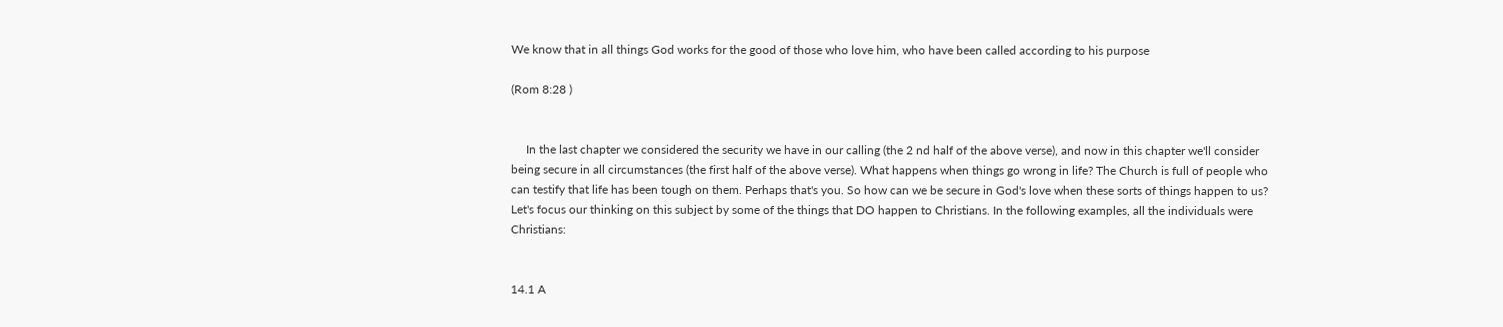We know that in all things God works for the good of those who love him, who have been called according to his purpose

(Rom 8:28 )


     In the last chapter we considered the security we have in our calling (the 2 nd half of the above verse), and now in this chapter we'll consider being secure in all circumstances (the first half of the above verse). What happens when things go wrong in life? The Church is full of people who can testify that life has been tough on them. Perhaps that's you. So how can we be secure in God's love when these sorts of things happen to us? Let's focus our thinking on this subject by some of the things that DO happen to Christians. In the following examples, all the individuals were Christians:


14.1 A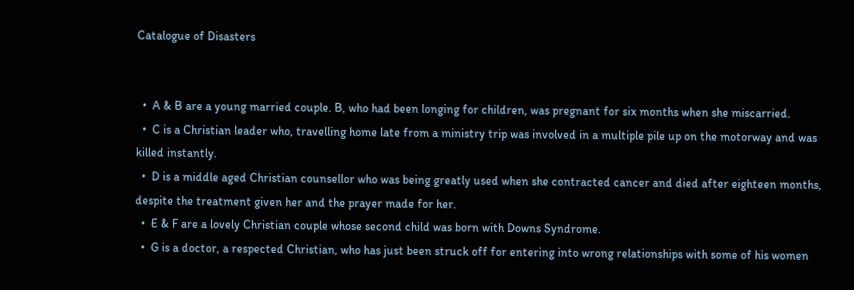Catalogue of Disasters


  •  A & B are a young married couple. B, who had been longing for children, was pregnant for six months when she miscarried.
  •  C is a Christian leader who, travelling home late from a ministry trip was involved in a multiple pile up on the motorway and was killed instantly.
  •  D is a middle aged Christian counsellor who was being greatly used when she contracted cancer and died after eighteen months, despite the treatment given her and the prayer made for her.
  •  E & F are a lovely Christian couple whose second child was born with Downs Syndrome.
  •  G is a doctor, a respected Christian, who has just been struck off for entering into wrong relationships with some of his women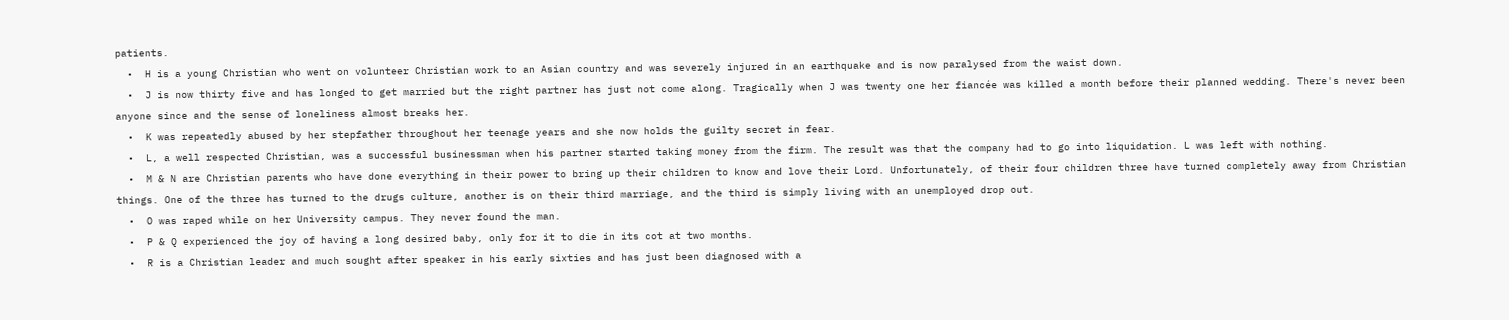patients.
  •  H is a young Christian who went on volunteer Christian work to an Asian country and was severely injured in an earthquake and is now paralysed from the waist down.
  •  J is now thirty five and has longed to get married but the right partner has just not come along. Tragically when J was twenty one her fiancée was killed a month before their planned wedding. There's never been anyone since and the sense of loneliness almost breaks her.
  •  K was repeatedly abused by her stepfather throughout her teenage years and she now holds the guilty secret in fear.
  •  L, a well respected Christian, was a successful businessman when his partner started taking money from the firm. The result was that the company had to go into liquidation. L was left with nothing.
  •  M & N are Christian parents who have done everything in their power to bring up their children to know and love their Lord. Unfortunately, of their four children three have turned completely away from Christian things. One of the three has turned to the drugs culture, another is on their third marriage, and the third is simply living with an unemployed drop out.
  •  O was raped while on her University campus. They never found the man.
  •  P & Q experienced the joy of having a long desired baby, only for it to die in its cot at two months.
  •  R is a Christian leader and much sought after speaker in his early sixties and has just been diagnosed with a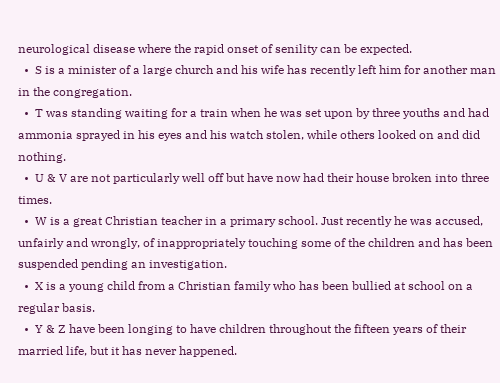neurological disease where the rapid onset of senility can be expected.
  •  S is a minister of a large church and his wife has recently left him for another man in the congregation.
  •  T was standing waiting for a train when he was set upon by three youths and had ammonia sprayed in his eyes and his watch stolen, while others looked on and did nothing.
  •  U & V are not particularly well off but have now had their house broken into three times.
  •  W is a great Christian teacher in a primary school. Just recently he was accused, unfairly and wrongly, of inappropriately touching some of the children and has been suspended pending an investigation.
  •  X is a young child from a Christian family who has been bullied at school on a regular basis.
  •  Y & Z have been longing to have children throughout the fifteen years of their married life, but it has never happened.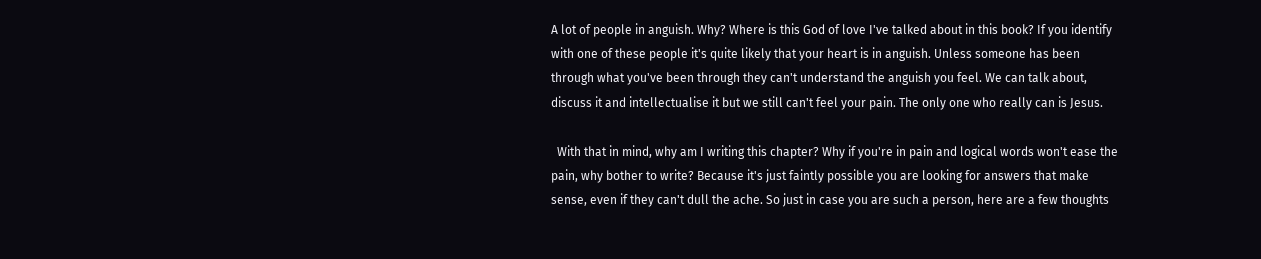A lot of people in anguish. Why? Where is this God of love I've talked about in this book? If you identify with one of these people it's quite likely that your heart is in anguish. Unless someone has been through what you've been through they can't understand the anguish you feel. We can talk about, discuss it and intellectualise it but we still can't feel your pain. The only one who really can is Jesus.

  With that in mind, why am I writing this chapter? Why if you're in pain and logical words won't ease the pain, why bother to write? Because it's just faintly possible you are looking for answers that make sense, even if they can't dull the ache. So just in case you are such a person, here are a few thoughts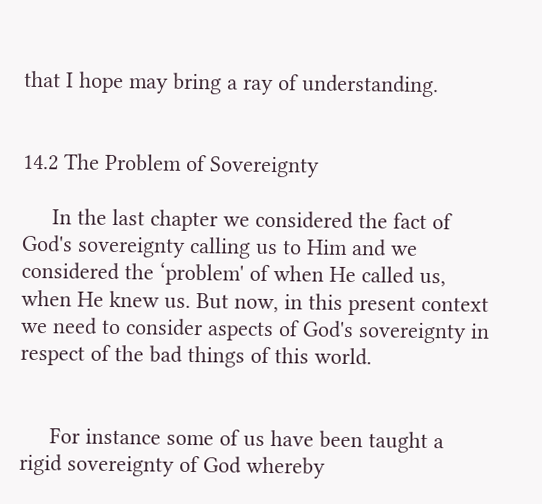that I hope may bring a ray of understanding.


14.2 The Problem of Sovereignty

     In the last chapter we considered the fact of God's sovereignty calling us to Him and we considered the ‘problem' of when He called us, when He knew us. But now, in this present context we need to consider aspects of God's sovereignty in respect of the bad things of this world.


     For instance some of us have been taught a rigid sovereignty of God whereby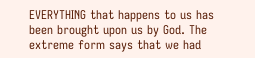EVERYTHING that happens to us has been brought upon us by God. The extreme form says that we had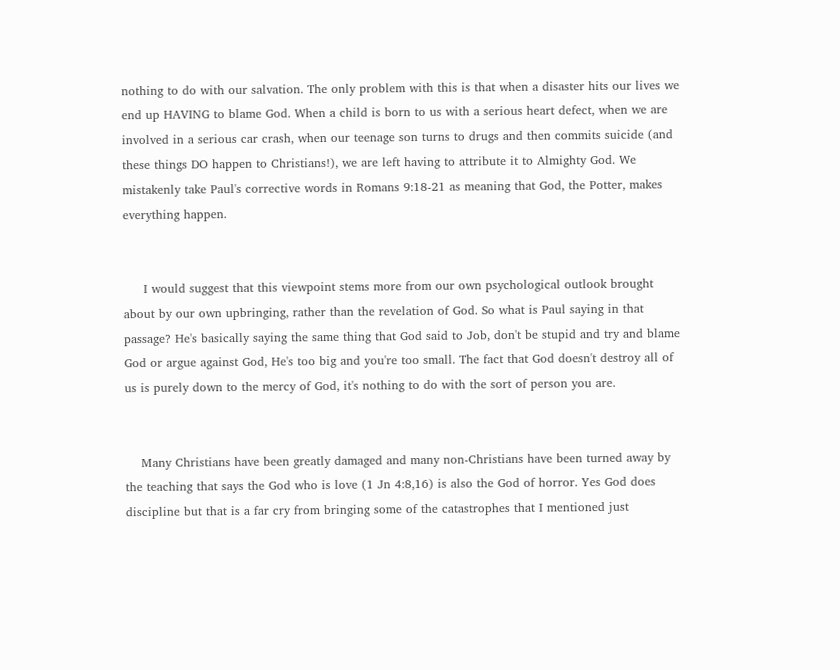nothing to do with our salvation. The only problem with this is that when a disaster hits our lives we end up HAVING to blame God. When a child is born to us with a serious heart defect, when we are involved in a serious car crash, when our teenage son turns to drugs and then commits suicide (and these things DO happen to Christians!), we are left having to attribute it to Almighty God. We mistakenly take Paul's corrective words in Romans 9:18-21 as meaning that God, the Potter, makes everything happen.


     I would suggest that this viewpoint stems more from our own psychological outlook brought about by our own upbringing, rather than the revelation of God. So what is Paul saying in that passage? He's basically saying the same thing that God said to Job, don't be stupid and try and blame God or argue against God, He's too big and you're too small. The fact that God doesn't destroy all of us is purely down to the mercy of God, it's nothing to do with the sort of person you are.


    Many Christians have been greatly damaged and many non-Christians have been turned away by the teaching that says the God who is love (1 Jn 4:8,16) is also the God of horror. Yes God does discipline but that is a far cry from bringing some of the catastrophes that I mentioned just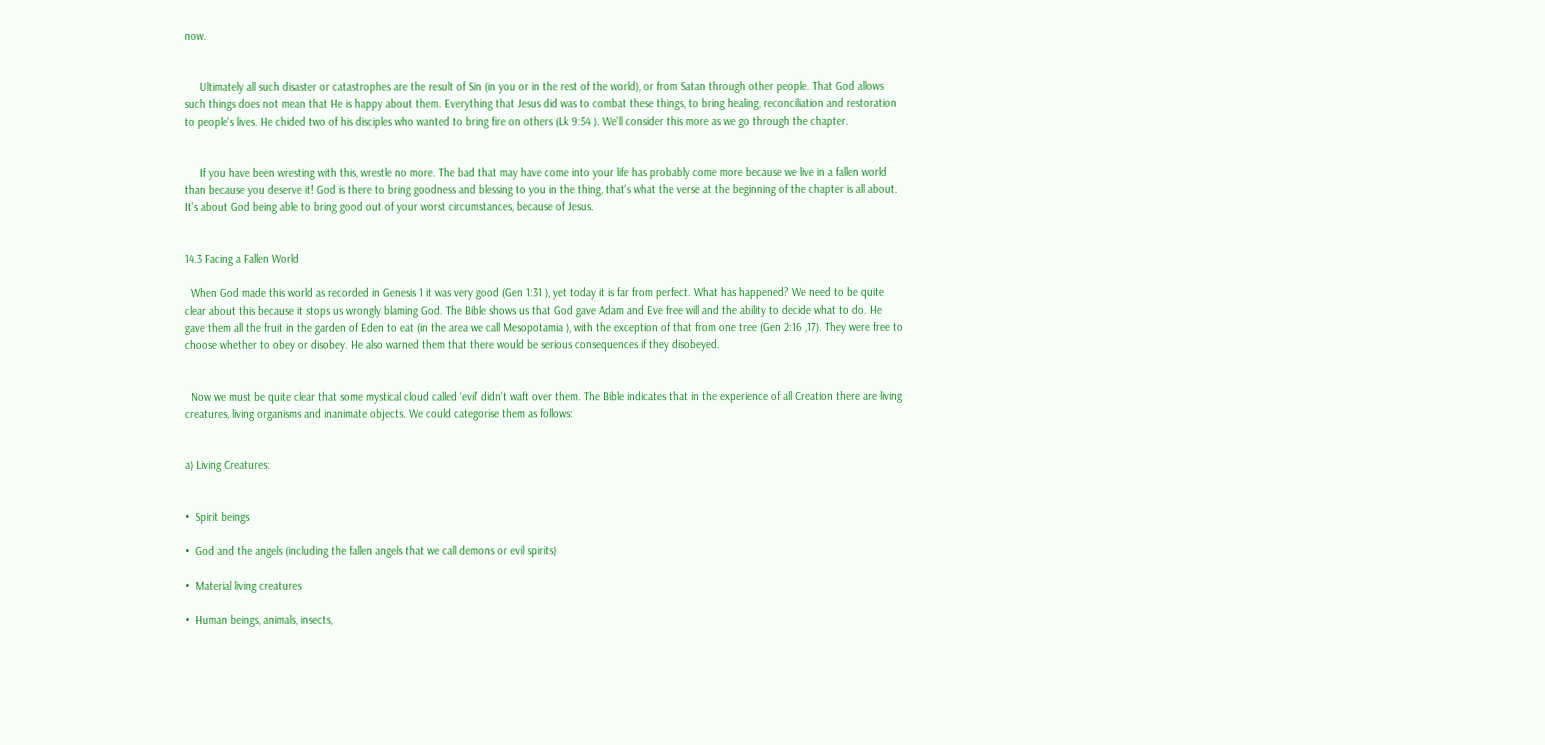now.


     Ultimately all such disaster or catastrophes are the result of Sin (in you or in the rest of the world), or from Satan through other people. That God allows such things does not mean that He is happy about them. Everything that Jesus did was to combat these things, to bring healing, reconciliation and restoration to people's lives. He chided two of his disciples who wanted to bring fire on others (Lk 9:54 ). We'll consider this more as we go through the chapter.


     If you have been wresting with this, wrestle no more. The bad that may have come into your life has probably come more because we live in a fallen world than because you deserve it! God is there to bring goodness and blessing to you in the thing, that's what the verse at the beginning of the chapter is all about. It's about God being able to bring good out of your worst circumstances, because of Jesus.


14.3 Facing a Fallen World

  When God made this world as recorded in Genesis 1 it was very good (Gen 1:31 ), yet today it is far from perfect. What has happened? We need to be quite clear about this because it stops us wrongly blaming God. The Bible shows us that God gave Adam and Eve free will and the ability to decide what to do. He gave them all the fruit in the garden of Eden to eat (in the area we call Mesopotamia ), with the exception of that from one tree (Gen 2:16 ,17). They were free to choose whether to obey or disobey. He also warned them that there would be serious consequences if they disobeyed.


  Now we must be quite clear that some mystical cloud called ‘evil' didn't waft over them. The Bible indicates that in the experience of all Creation there are living creatures, living organisms and inanimate objects. We could categorise them as follows:


a) Living Creatures:


•  Spirit beings

•  God and the angels (including the fallen angels that we call demons or evil spirits)

•  Material living creatures

•  Human beings, animals, insects,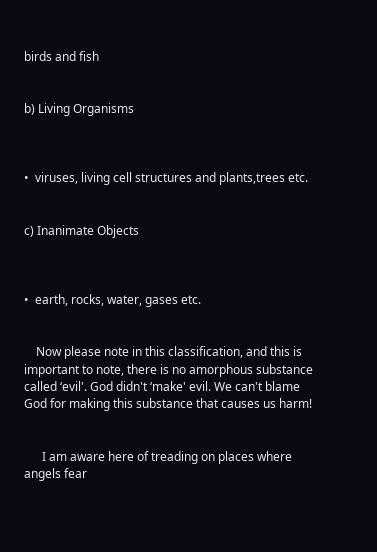birds and fish


b) Living Organisms



•  viruses, living cell structures and plants,trees etc.


c) Inanimate Objects



•  earth, rocks, water, gases etc.


    Now please note in this classification, and this is important to note, there is no amorphous substance called ‘evil'. God didn't ‘make' evil. We can't blame God for making this substance that causes us harm!


      I am aware here of treading on places where angels fear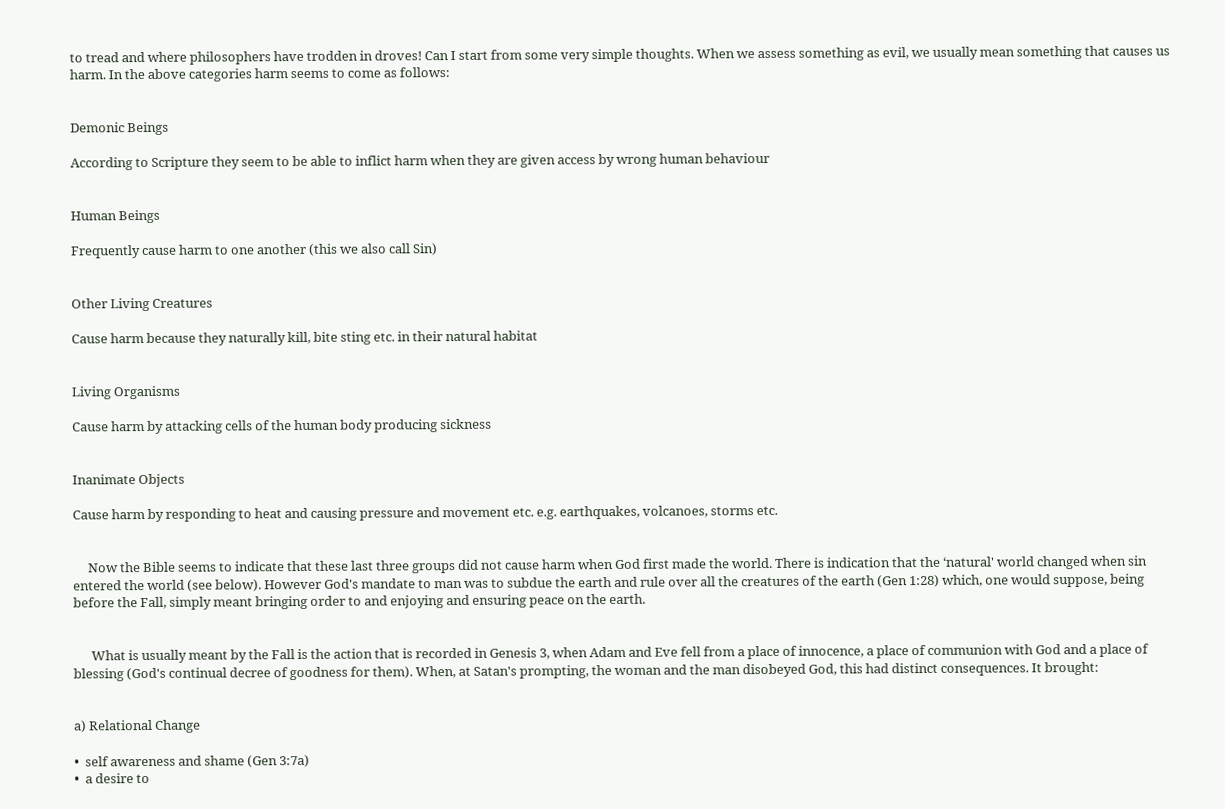to tread and where philosophers have trodden in droves! Can I start from some very simple thoughts. When we assess something as evil, we usually mean something that causes us harm. In the above categories harm seems to come as follows:


Demonic Beings

According to Scripture they seem to be able to inflict harm when they are given access by wrong human behaviour


Human Beings

Frequently cause harm to one another (this we also call Sin)


Other Living Creatures

Cause harm because they naturally kill, bite sting etc. in their natural habitat


Living Organisms

Cause harm by attacking cells of the human body producing sickness


Inanimate Objects

Cause harm by responding to heat and causing pressure and movement etc. e.g. earthquakes, volcanoes, storms etc.


     Now the Bible seems to indicate that these last three groups did not cause harm when God first made the world. There is indication that the ‘natural' world changed when sin entered the world (see below). However God's mandate to man was to subdue the earth and rule over all the creatures of the earth (Gen 1:28) which, one would suppose, being before the Fall, simply meant bringing order to and enjoying and ensuring peace on the earth.


      What is usually meant by the Fall is the action that is recorded in Genesis 3, when Adam and Eve fell from a place of innocence, a place of communion with God and a place of blessing (God's continual decree of goodness for them). When, at Satan's prompting, the woman and the man disobeyed God, this had distinct consequences. It brought:


a) Relational Change

•  self awareness and shame (Gen 3:7a)
•  a desire to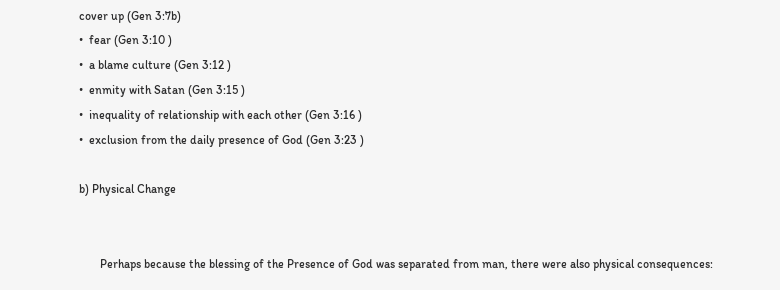cover up (Gen 3:7b)
•  fear (Gen 3:10 )
•  a blame culture (Gen 3:12 )
•  enmity with Satan (Gen 3:15 )
•  inequality of relationship with each other (Gen 3:16 )
•  exclusion from the daily presence of God (Gen 3:23 )

b) Physical Change


       Perhaps because the blessing of the Presence of God was separated from man, there were also physical consequences: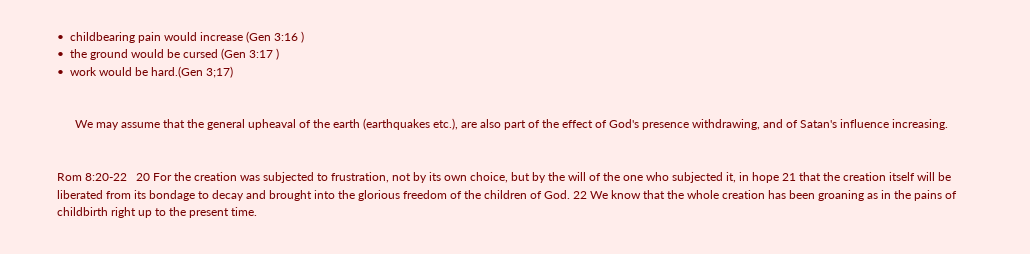•  childbearing pain would increase (Gen 3:16 )
•  the ground would be cursed (Gen 3:17 )
•  work would be hard.(Gen 3;17)


      We may assume that the general upheaval of the earth (earthquakes etc.), are also part of the effect of God's presence withdrawing, and of Satan's influence increasing.


Rom 8:20-22   20 For the creation was subjected to frustration, not by its own choice, but by the will of the one who subjected it, in hope 21 that the creation itself will be liberated from its bondage to decay and brought into the glorious freedom of the children of God. 22 We know that the whole creation has been groaning as in the pains of childbirth right up to the present time.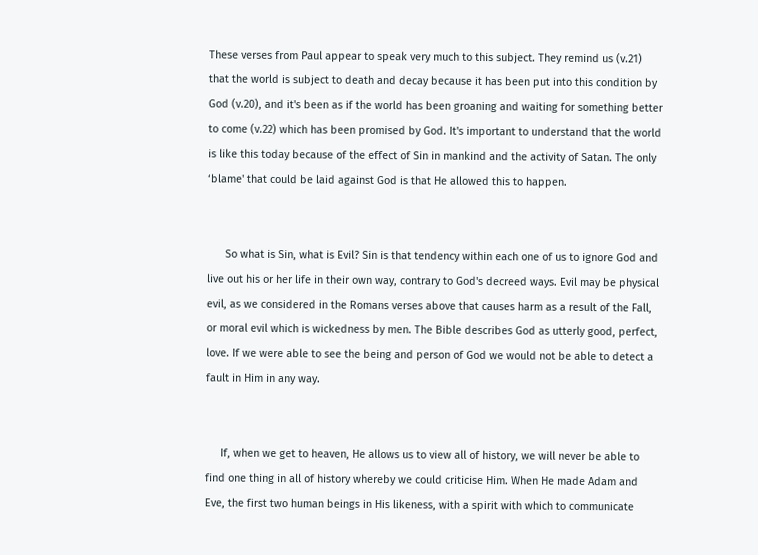These verses from Paul appear to speak very much to this subject. They remind us (v.21) that the world is subject to death and decay because it has been put into this condition by God (v.20), and it's been as if the world has been groaning and waiting for something better to come (v.22) which has been promised by God. It's important to understand that the world is like this today because of the effect of Sin in mankind and the activity of Satan. The only ‘blame' that could be laid against God is that He allowed this to happen.


      So what is Sin, what is Evil? Sin is that tendency within each one of us to ignore God and live out his or her life in their own way, contrary to God's decreed ways. Evil may be physical evil, as we considered in the Romans verses above that causes harm as a result of the Fall, or moral evil which is wickedness by men. The Bible describes God as utterly good, perfect, love. If we were able to see the being and person of God we would not be able to detect a fault in Him in any way.


     If, when we get to heaven, He allows us to view all of history, we will never be able to find one thing in all of history whereby we could criticise Him. When He made Adam and Eve, the first two human beings in His likeness, with a spirit with which to communicate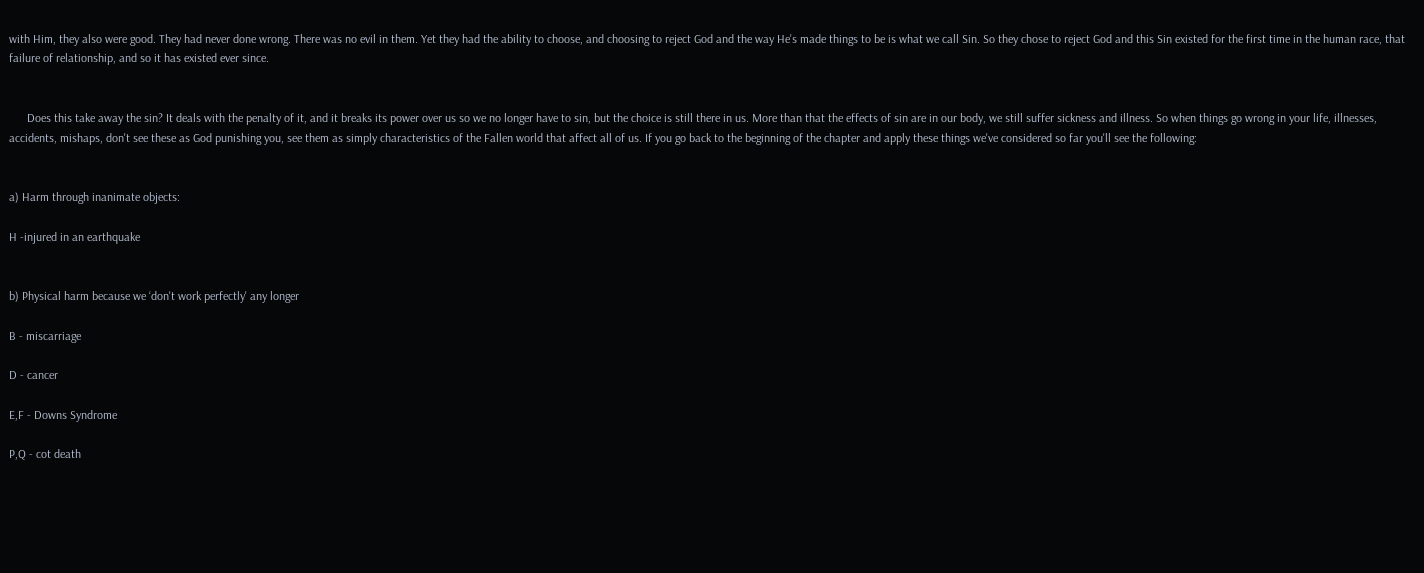with Him, they also were good. They had never done wrong. There was no evil in them. Yet they had the ability to choose, and choosing to reject God and the way He's made things to be is what we call Sin. So they chose to reject God and this Sin existed for the first time in the human race, that failure of relationship, and so it has existed ever since.


      Does this take away the sin? It deals with the penalty of it, and it breaks its power over us so we no longer have to sin, but the choice is still there in us. More than that the effects of sin are in our body, we still suffer sickness and illness. So when things go wrong in your life, illnesses, accidents, mishaps, don't see these as God punishing you, see them as simply characteristics of the Fallen world that affect all of us. If you go back to the beginning of the chapter and apply these things we've considered so far you'll see the following:


a) Harm through inanimate objects:

H -injured in an earthquake


b) Physical harm because we ‘don't work perfectly' any longer

B - miscarriage

D - cancer

E,F - Downs Syndrome

P,Q - cot death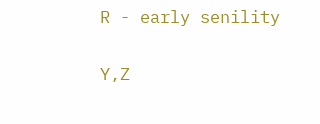R - early senility

Y,Z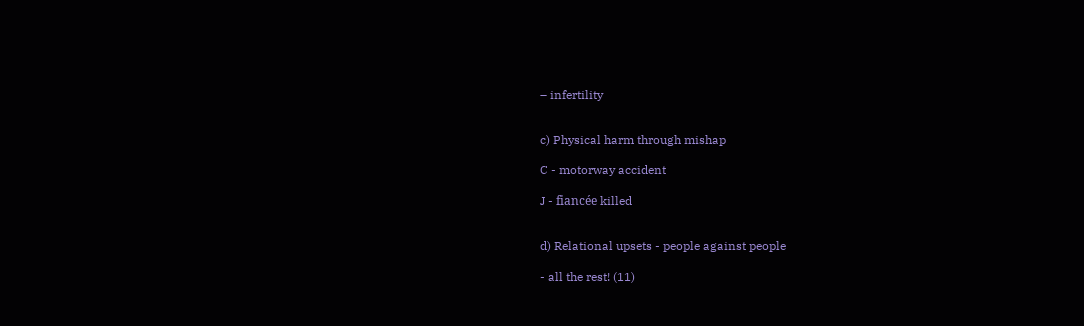– infertility


c) Physical harm through mishap

C - motorway accident

J - fiancée killed


d) Relational upsets - people against people

- all the rest! (11)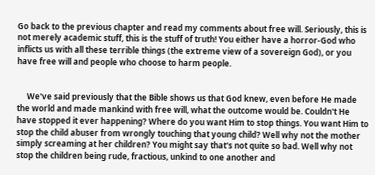Go back to the previous chapter and read my comments about free will. Seriously, this is not merely academic stuff, this is the stuff of truth! You either have a horror-God who inflicts us with all these terrible things (the extreme view of a sovereign God), or you have free will and people who choose to harm people.


     We've said previously that the Bible shows us that God knew, even before He made the world and made mankind with free will, what the outcome would be. Couldn't He have stopped it ever happening? Where do you want Him to stop things. You want Him to stop the child abuser from wrongly touching that young child? Well why not the mother simply screaming at her children? You might say that's not quite so bad. Well why not stop the children being rude, fractious, unkind to one another and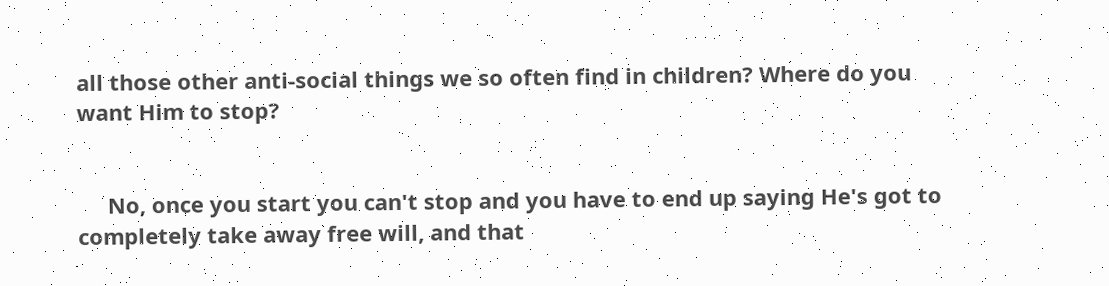all those other anti-social things we so often find in children? Where do you want Him to stop?


     No, once you start you can't stop and you have to end up saying He's got to completely take away free will, and that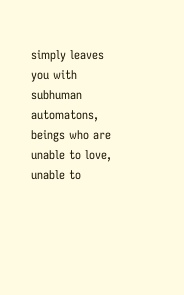simply leaves you with subhuman automatons, beings who are unable to love, unable to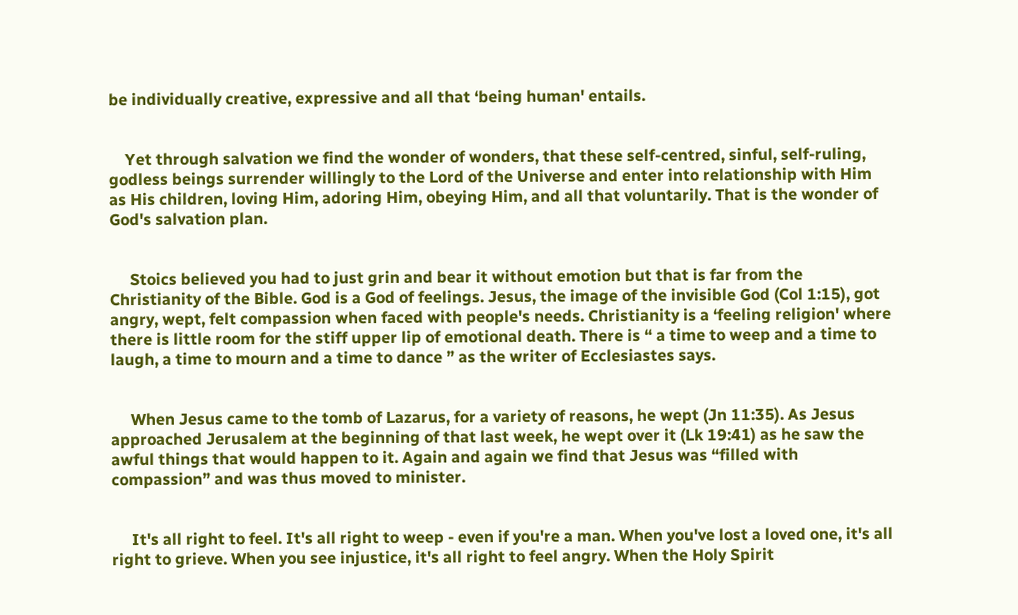be individually creative, expressive and all that ‘being human' entails.


    Yet through salvation we find the wonder of wonders, that these self-centred, sinful, self-ruling, godless beings surrender willingly to the Lord of the Universe and enter into relationship with Him as His children, loving Him, adoring Him, obeying Him, and all that voluntarily. That is the wonder of God's salvation plan.


     Stoics believed you had to just grin and bear it without emotion but that is far from the Christianity of the Bible. God is a God of feelings. Jesus, the image of the invisible God (Col 1:15), got angry, wept, felt compassion when faced with people's needs. Christianity is a ‘feeling religion' where there is little room for the stiff upper lip of emotional death. There is “ a time to weep and a time to laugh, a time to mourn and a time to dance ” as the writer of Ecclesiastes says.


     When Jesus came to the tomb of Lazarus, for a variety of reasons, he wept (Jn 11:35). As Jesus approached Jerusalem at the beginning of that last week, he wept over it (Lk 19:41) as he saw the awful things that would happen to it. Again and again we find that Jesus was “filled with compassion” and was thus moved to minister.


     It's all right to feel. It's all right to weep - even if you're a man. When you've lost a loved one, it's all right to grieve. When you see injustice, it's all right to feel angry. When the Holy Spirit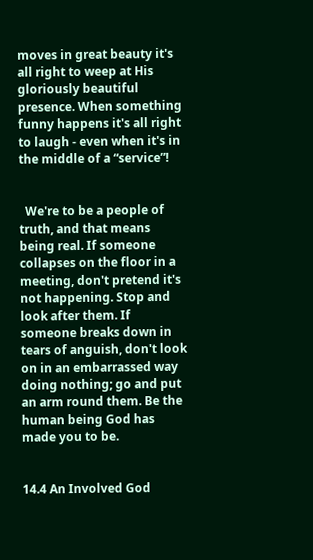moves in great beauty it's all right to weep at His gloriously beautiful presence. When something funny happens it's all right to laugh - even when it's in the middle of a “service”!


  We're to be a people of truth, and that means being real. If someone collapses on the floor in a meeting, don't pretend it's not happening. Stop and look after them. If someone breaks down in tears of anguish, don't look on in an embarrassed way doing nothing; go and put an arm round them. Be the human being God has made you to be.


14.4 An Involved God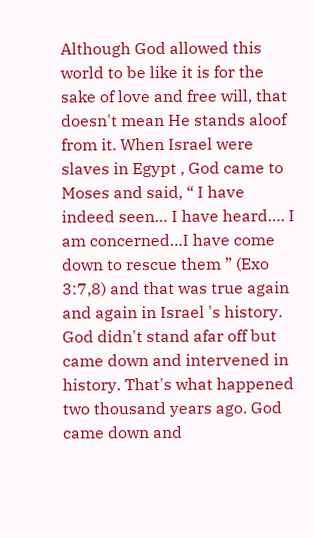Although God allowed this world to be like it is for the sake of love and free will, that doesn't mean He stands aloof from it. When Israel were slaves in Egypt , God came to Moses and said, “ I have indeed seen… I have heard…. I am concerned…I have come down to rescue them ” (Exo 3:7,8) and that was true again and again in Israel 's history. God didn't stand afar off but came down and intervened in history. That's what happened two thousand years ago. God came down and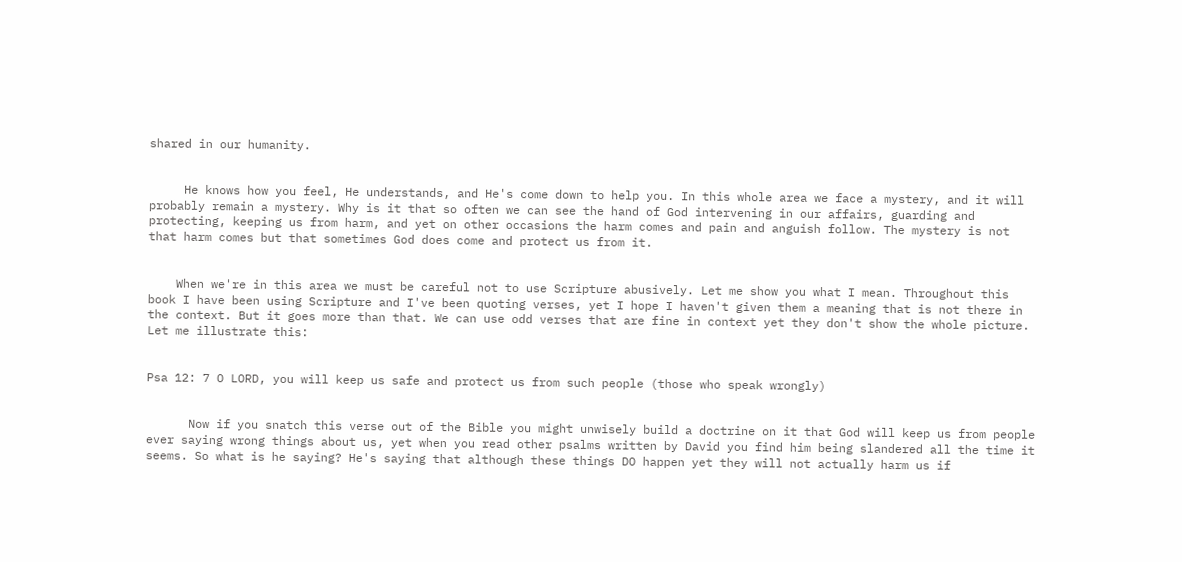shared in our humanity.


     He knows how you feel, He understands, and He's come down to help you. In this whole area we face a mystery, and it will probably remain a mystery. Why is it that so often we can see the hand of God intervening in our affairs, guarding and protecting, keeping us from harm, and yet on other occasions the harm comes and pain and anguish follow. The mystery is not that harm comes but that sometimes God does come and protect us from it.


    When we're in this area we must be careful not to use Scripture abusively. Let me show you what I mean. Throughout this book I have been using Scripture and I've been quoting verses, yet I hope I haven't given them a meaning that is not there in the context. But it goes more than that. We can use odd verses that are fine in context yet they don't show the whole picture. Let me illustrate this:


Psa 12: 7 O LORD, you will keep us safe and protect us from such people (those who speak wrongly)


      Now if you snatch this verse out of the Bible you might unwisely build a doctrine on it that God will keep us from people ever saying wrong things about us, yet when you read other psalms written by David you find him being slandered all the time it seems. So what is he saying? He's saying that although these things DO happen yet they will not actually harm us if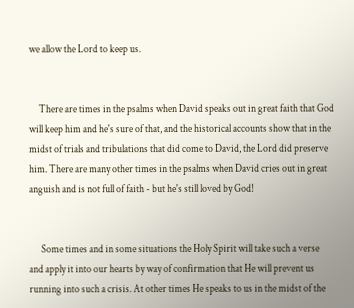we allow the Lord to keep us.


     There are times in the psalms when David speaks out in great faith that God will keep him and he's sure of that, and the historical accounts show that in the midst of trials and tribulations that did come to David, the Lord did preserve him. There are many other times in the psalms when David cries out in great anguish and is not full of faith - but he's still loved by God!


      Some times and in some situations the Holy Spirit will take such a verse and apply it into our hearts by way of confirmation that He will prevent us running into such a crisis. At other times He speaks to us in the midst of the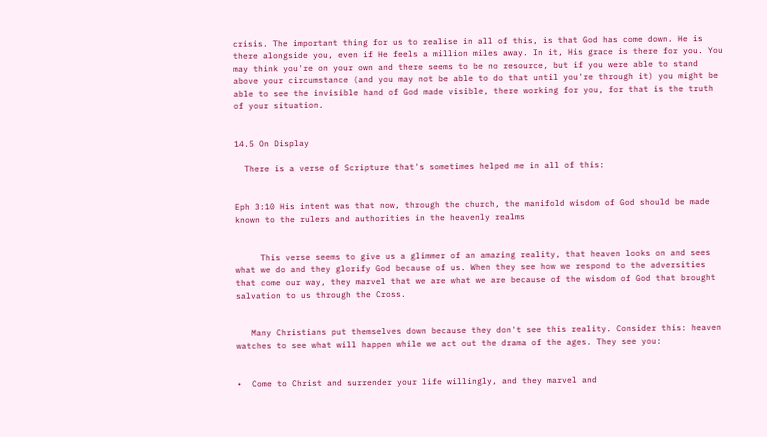crisis. The important thing for us to realise in all of this, is that God has come down. He is there alongside you, even if He feels a million miles away. In it, His grace is there for you. You may think you're on your own and there seems to be no resource, but if you were able to stand above your circumstance (and you may not be able to do that until you're through it) you might be able to see the invisible hand of God made visible, there working for you, for that is the truth of your situation.


14.5 On Display

  There is a verse of Scripture that's sometimes helped me in all of this:


Eph 3:10 His intent was that now, through the church, the manifold wisdom of God should be made known to the rulers and authorities in the heavenly realms


     This verse seems to give us a glimmer of an amazing reality, that heaven looks on and sees what we do and they glorify God because of us. When they see how we respond to the adversities that come our way, they marvel that we are what we are because of the wisdom of God that brought salvation to us through the Cross.


   Many Christians put themselves down because they don't see this reality. Consider this: heaven watches to see what will happen while we act out the drama of the ages. They see you:


•  Come to Christ and surrender your life willingly, and they marvel and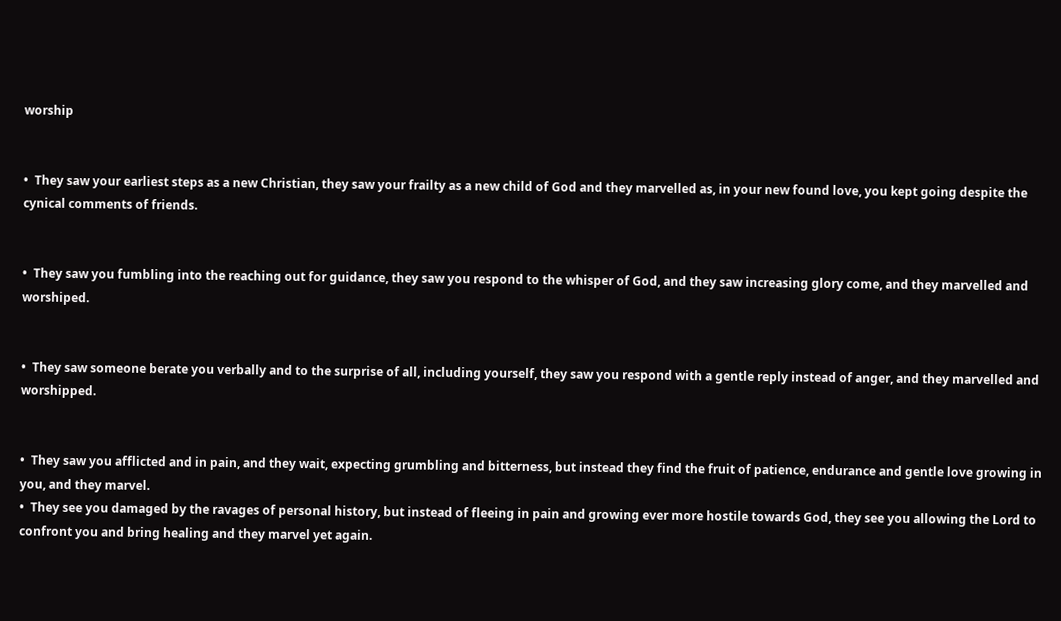worship


•  They saw your earliest steps as a new Christian, they saw your frailty as a new child of God and they marvelled as, in your new found love, you kept going despite the cynical comments of friends.


•  They saw you fumbling into the reaching out for guidance, they saw you respond to the whisper of God, and they saw increasing glory come, and they marvelled and worshiped.


•  They saw someone berate you verbally and to the surprise of all, including yourself, they saw you respond with a gentle reply instead of anger, and they marvelled and worshipped.


•  They saw you afflicted and in pain, and they wait, expecting grumbling and bitterness, but instead they find the fruit of patience, endurance and gentle love growing in you, and they marvel.
•  They see you damaged by the ravages of personal history, but instead of fleeing in pain and growing ever more hostile towards God, they see you allowing the Lord to confront you and bring healing and they marvel yet again.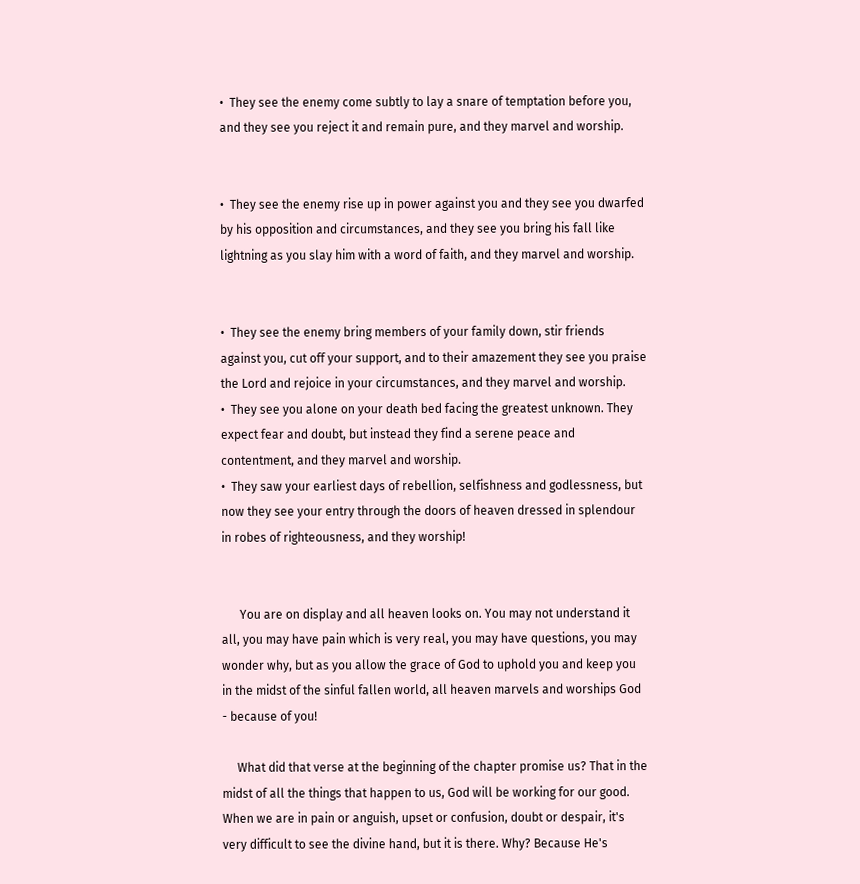•  They see the enemy come subtly to lay a snare of temptation before you, and they see you reject it and remain pure, and they marvel and worship.


•  They see the enemy rise up in power against you and they see you dwarfed by his opposition and circumstances, and they see you bring his fall like lightning as you slay him with a word of faith, and they marvel and worship.


•  They see the enemy bring members of your family down, stir friends against you, cut off your support, and to their amazement they see you praise the Lord and rejoice in your circumstances, and they marvel and worship.
•  They see you alone on your death bed facing the greatest unknown. They expect fear and doubt, but instead they find a serene peace and contentment, and they marvel and worship.
•  They saw your earliest days of rebellion, selfishness and godlessness, but now they see your entry through the doors of heaven dressed in splendour in robes of righteousness, and they worship!


      You are on display and all heaven looks on. You may not understand it all, you may have pain which is very real, you may have questions, you may wonder why, but as you allow the grace of God to uphold you and keep you in the midst of the sinful fallen world, all heaven marvels and worships God - because of you!

     What did that verse at the beginning of the chapter promise us? That in the midst of all the things that happen to us, God will be working for our good. When we are in pain or anguish, upset or confusion, doubt or despair, it's very difficult to see the divine hand, but it is there. Why? Because He's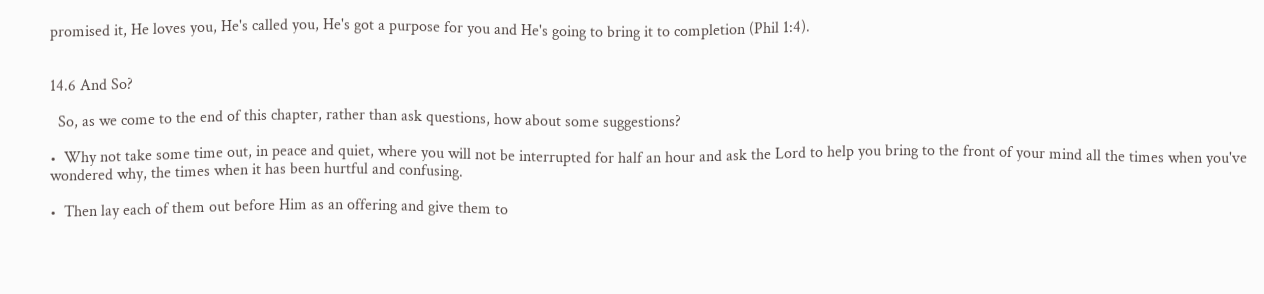promised it, He loves you, He's called you, He's got a purpose for you and He's going to bring it to completion (Phil 1:4).


14.6 And So?

  So, as we come to the end of this chapter, rather than ask questions, how about some suggestions?

•  Why not take some time out, in peace and quiet, where you will not be interrupted for half an hour and ask the Lord to help you bring to the front of your mind all the times when you've wondered why, the times when it has been hurtful and confusing.

•  Then lay each of them out before Him as an offering and give them to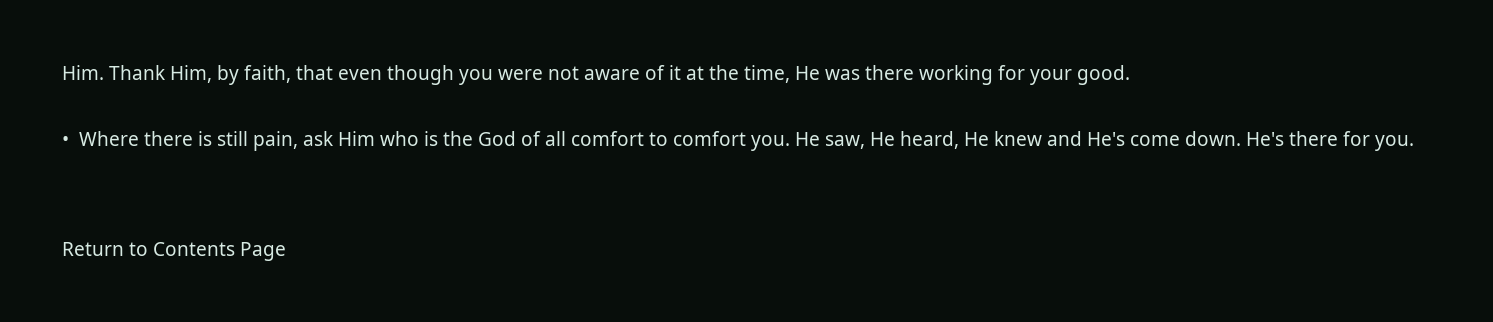Him. Thank Him, by faith, that even though you were not aware of it at the time, He was there working for your good.


•  Where there is still pain, ask Him who is the God of all comfort to comfort you. He saw, He heard, He knew and He's come down. He's there for you.




Return to Contents Page